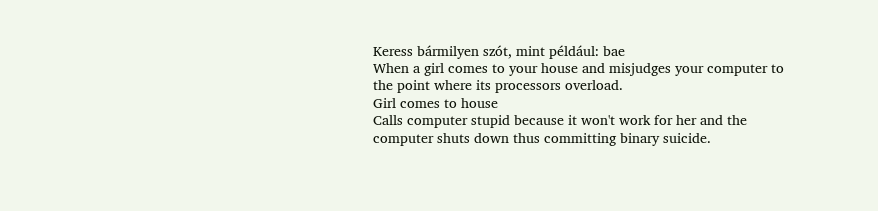Keress bármilyen szót, mint például: bae
When a girl comes to your house and misjudges your computer to the point where its processors overload.
Girl comes to house
Calls computer stupid because it won't work for her and the computer shuts down thus committing binary suicide.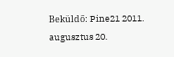Beküldő: Pine21 2011. augusztus 20.